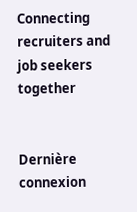Connecting recruiters and job seekers together


Dernière connexion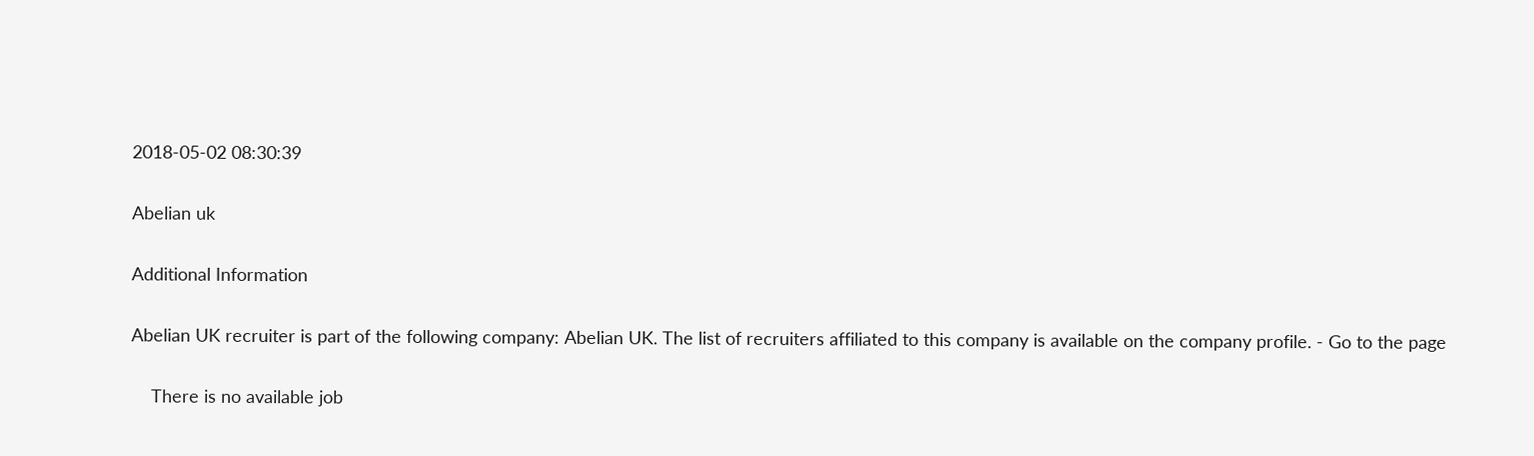2018-05-02 08:30:39

Abelian uk

Additional Information

Abelian UK recruiter is part of the following company: Abelian UK. The list of recruiters affiliated to this company is available on the company profile. - Go to the page

    There is no available job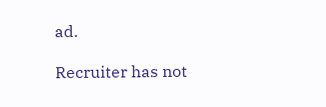ad.

Recruiter has not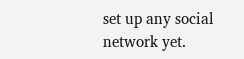set up any social network yet.